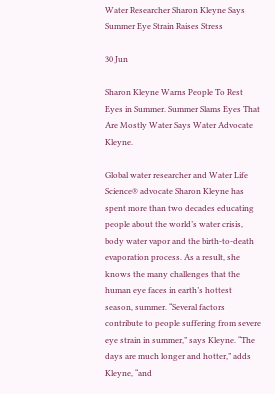Water Researcher Sharon Kleyne Says Summer Eye Strain Raises Stress

30 Jun

Sharon Kleyne Warns People To Rest Eyes in Summer. Summer Slams Eyes That Are Mostly Water Says Water Advocate Kleyne.

Global water researcher and Water Life Science® advocate Sharon Kleyne has spent more than two decades educating people about the world’s water crisis, body water vapor and the birth-to-death evaporation process. As a result, she knows the many challenges that the human eye faces in earth’s hottest season, summer. “Several factors contribute to people suffering from severe eye strain in summer,” says Kleyne. “The days are much longer and hotter,” adds Kleyne, “and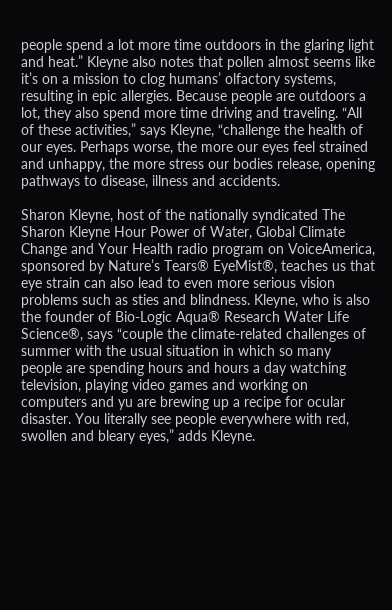people spend a lot more time outdoors in the glaring light and heat.” Kleyne also notes that pollen almost seems like it’s on a mission to clog humans’ olfactory systems, resulting in epic allergies. Because people are outdoors a lot, they also spend more time driving and traveling. “All of these activities,” says Kleyne, “challenge the health of our eyes. Perhaps worse, the more our eyes feel strained and unhappy, the more stress our bodies release, opening pathways to disease, illness and accidents.

Sharon Kleyne, host of the nationally syndicated The Sharon Kleyne Hour Power of Water, Global Climate Change and Your Health radio program on VoiceAmerica, sponsored by Nature’s Tears® EyeMist®, teaches us that eye strain can also lead to even more serious vision problems such as sties and blindness. Kleyne, who is also the founder of Bio-Logic Aqua® Research Water Life Science®, says “couple the climate-related challenges of summer with the usual situation in which so many people are spending hours and hours a day watching television, playing video games and working on computers and yu are brewing up a recipe for ocular disaster. You literally see people everywhere with red, swollen and bleary eyes,” adds Kleyne.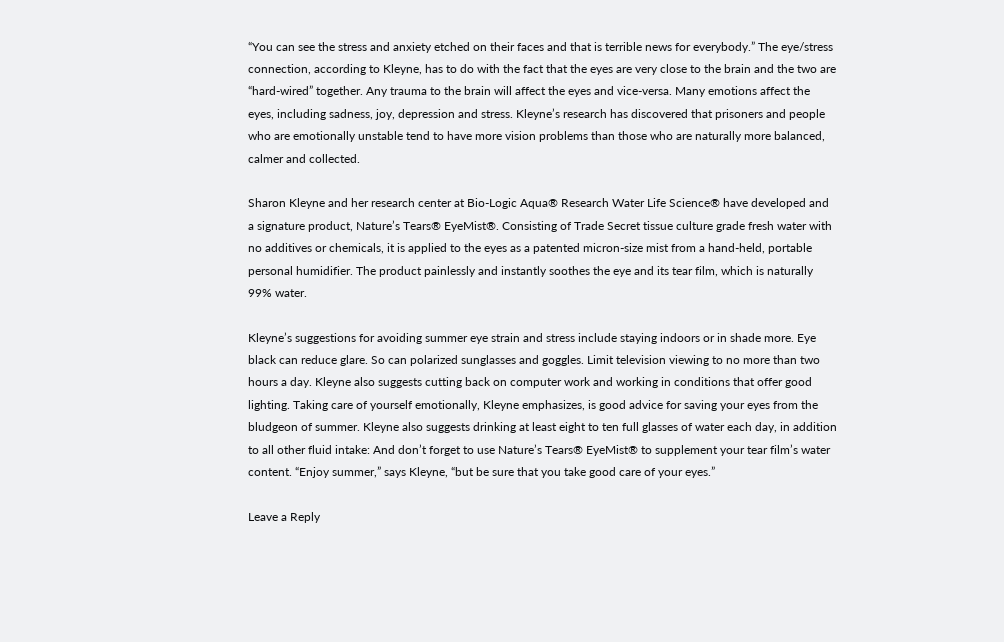“You can see the stress and anxiety etched on their faces and that is terrible news for everybody.” The eye/stress connection, according to Kleyne, has to do with the fact that the eyes are very close to the brain and the two are “hard-wired” together. Any trauma to the brain will affect the eyes and vice-versa. Many emotions affect the eyes, including sadness, joy, depression and stress. Kleyne’s research has discovered that prisoners and people who are emotionally unstable tend to have more vision problems than those who are naturally more balanced, calmer and collected.

Sharon Kleyne and her research center at Bio-Logic Aqua® Research Water Life Science® have developed and a signature product, Nature’s Tears® EyeMist®. Consisting of Trade Secret tissue culture grade fresh water with no additives or chemicals, it is applied to the eyes as a patented micron-size mist from a hand-held, portable personal humidifier. The product painlessly and instantly soothes the eye and its tear film, which is naturally 99% water.

Kleyne’s suggestions for avoiding summer eye strain and stress include staying indoors or in shade more. Eye black can reduce glare. So can polarized sunglasses and goggles. Limit television viewing to no more than two hours a day. Kleyne also suggests cutting back on computer work and working in conditions that offer good lighting. Taking care of yourself emotionally, Kleyne emphasizes, is good advice for saving your eyes from the bludgeon of summer. Kleyne also suggests drinking at least eight to ten full glasses of water each day, in addition to all other fluid intake: And don’t forget to use Nature’s Tears® EyeMist® to supplement your tear film’s water content. “Enjoy summer,” says Kleyne, “but be sure that you take good care of your eyes.”

Leave a Reply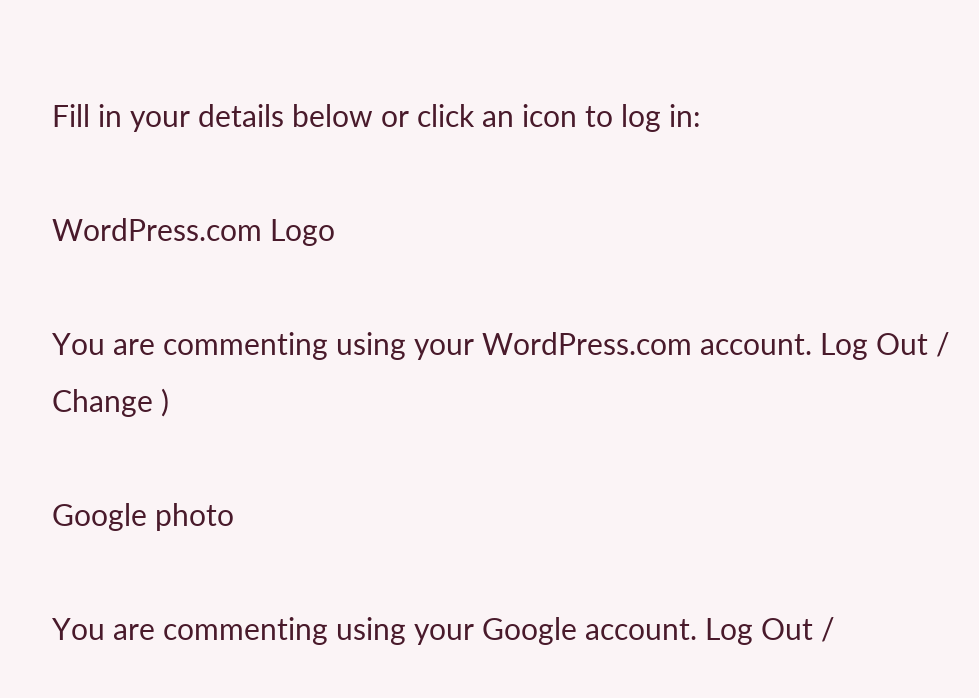Fill in your details below or click an icon to log in:

WordPress.com Logo

You are commenting using your WordPress.com account. Log Out /  Change )

Google photo

You are commenting using your Google account. Log Out /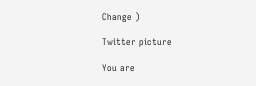Change )

Twitter picture

You are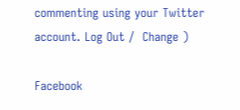commenting using your Twitter account. Log Out /  Change )

Facebook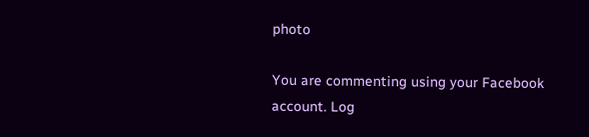photo

You are commenting using your Facebook account. Log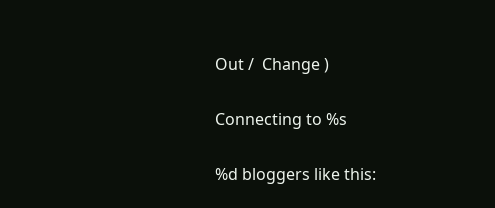Out /  Change )

Connecting to %s

%d bloggers like this: